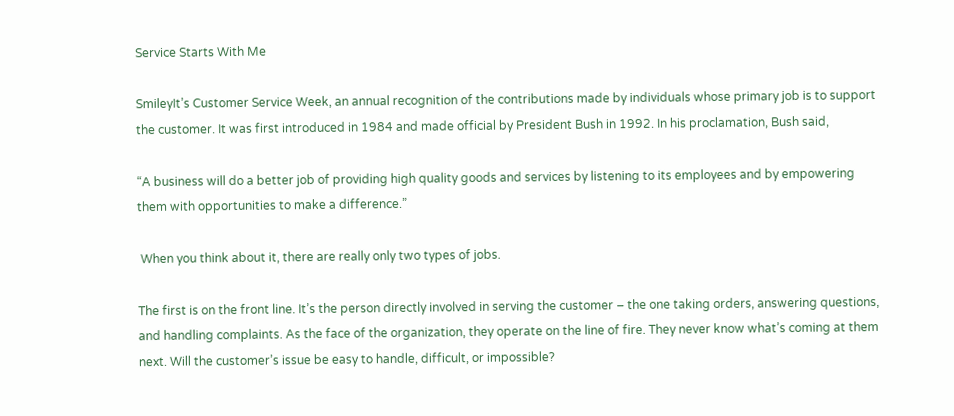Service Starts With Me

SmileyIt’s Customer Service Week, an annual recognition of the contributions made by individuals whose primary job is to support the customer. It was first introduced in 1984 and made official by President Bush in 1992. In his proclamation, Bush said,

“A business will do a better job of providing high quality goods and services by listening to its employees and by empowering them with opportunities to make a difference.”

 When you think about it, there are really only two types of jobs.

The first is on the front line. It’s the person directly involved in serving the customer – the one taking orders, answering questions, and handling complaints. As the face of the organization, they operate on the line of fire. They never know what’s coming at them next. Will the customer’s issue be easy to handle, difficult, or impossible?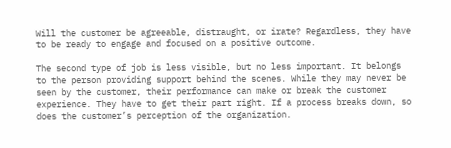Will the customer be agreeable, distraught, or irate? Regardless, they have to be ready to engage and focused on a positive outcome.

The second type of job is less visible, but no less important. It belongs to the person providing support behind the scenes. While they may never be seen by the customer, their performance can make or break the customer experience. They have to get their part right. If a process breaks down, so does the customer’s perception of the organization.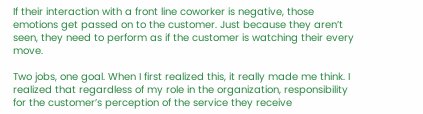If their interaction with a front line coworker is negative, those emotions get passed on to the customer. Just because they aren’t seen, they need to perform as if the customer is watching their every move.

Two jobs, one goal. When I first realized this, it really made me think. I realized that regardless of my role in the organization, responsibility for the customer’s perception of the service they receive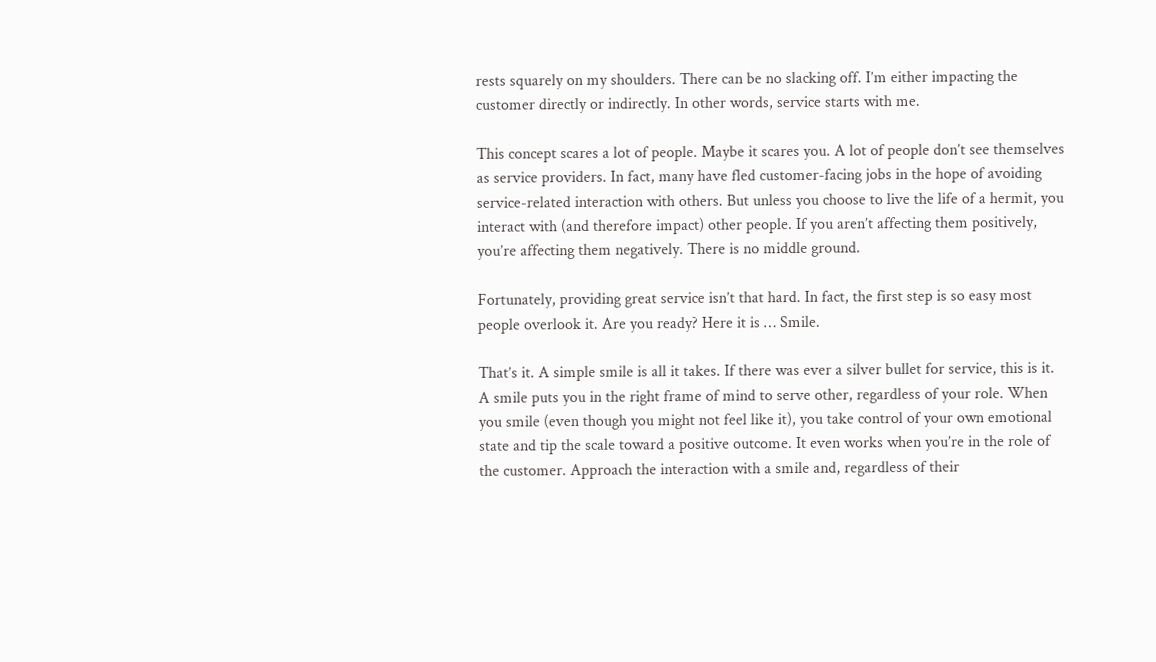rests squarely on my shoulders. There can be no slacking off. I’m either impacting the customer directly or indirectly. In other words, service starts with me.

This concept scares a lot of people. Maybe it scares you. A lot of people don’t see themselves as service providers. In fact, many have fled customer-facing jobs in the hope of avoiding service-related interaction with others. But unless you choose to live the life of a hermit, you interact with (and therefore impact) other people. If you aren’t affecting them positively, you’re affecting them negatively. There is no middle ground.

Fortunately, providing great service isn’t that hard. In fact, the first step is so easy most people overlook it. Are you ready? Here it is … Smile.

That’s it. A simple smile is all it takes. If there was ever a silver bullet for service, this is it. A smile puts you in the right frame of mind to serve other, regardless of your role. When you smile (even though you might not feel like it), you take control of your own emotional state and tip the scale toward a positive outcome. It even works when you’re in the role of the customer. Approach the interaction with a smile and, regardless of their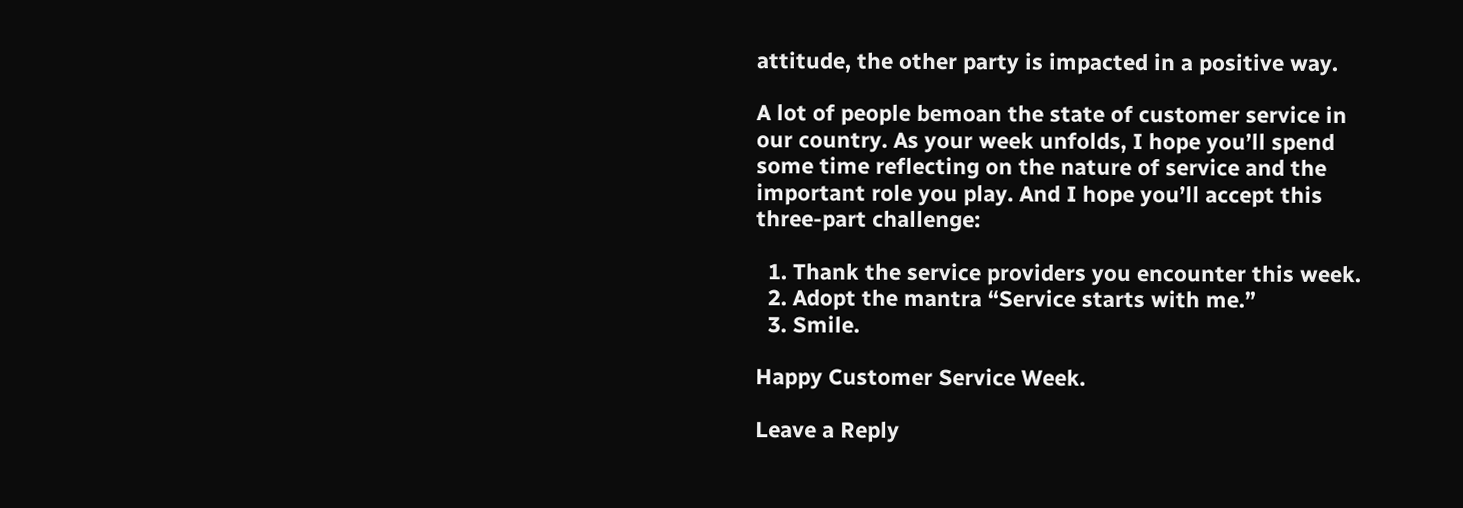attitude, the other party is impacted in a positive way.

A lot of people bemoan the state of customer service in our country. As your week unfolds, I hope you’ll spend some time reflecting on the nature of service and the important role you play. And I hope you’ll accept this three-part challenge:

  1. Thank the service providers you encounter this week.
  2. Adopt the mantra “Service starts with me.”
  3. Smile.

Happy Customer Service Week.

Leave a Reply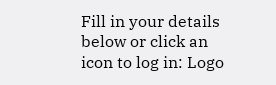Fill in your details below or click an icon to log in: Logo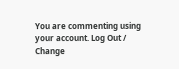You are commenting using your account. Log Out /  Change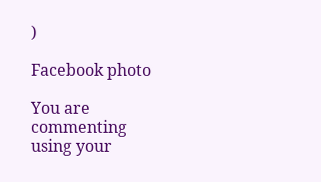)

Facebook photo

You are commenting using your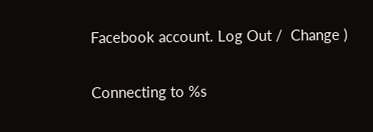Facebook account. Log Out /  Change )

Connecting to %s